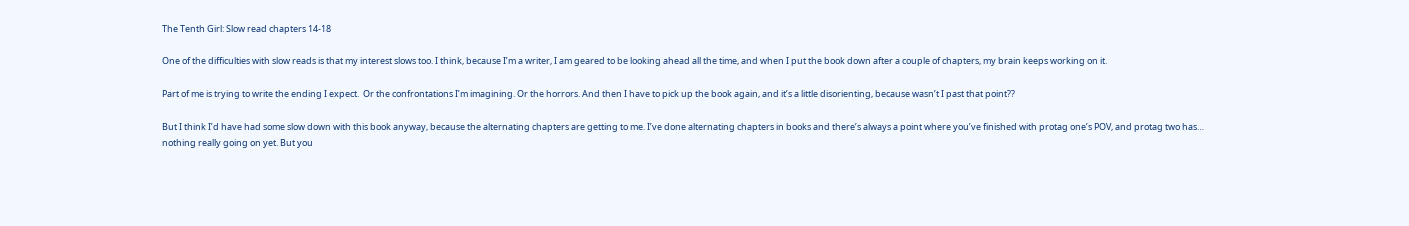The Tenth Girl: Slow read chapters 14-18

One of the difficulties with slow reads is that my interest slows too. I think, because I’m a writer, I am geared to be looking ahead all the time, and when I put the book down after a couple of chapters, my brain keeps working on it.

Part of me is trying to write the ending I expect.  Or the confrontations I’m imagining. Or the horrors. And then I have to pick up the book again, and it’s a little disorienting, because wasn’t I past that point??

But I think I’d have had some slow down with this book anyway, because the alternating chapters are getting to me. I’ve done alternating chapters in books and there’s always a point where you’ve finished with protag one’s POV, and protag two has… nothing really going on yet. But you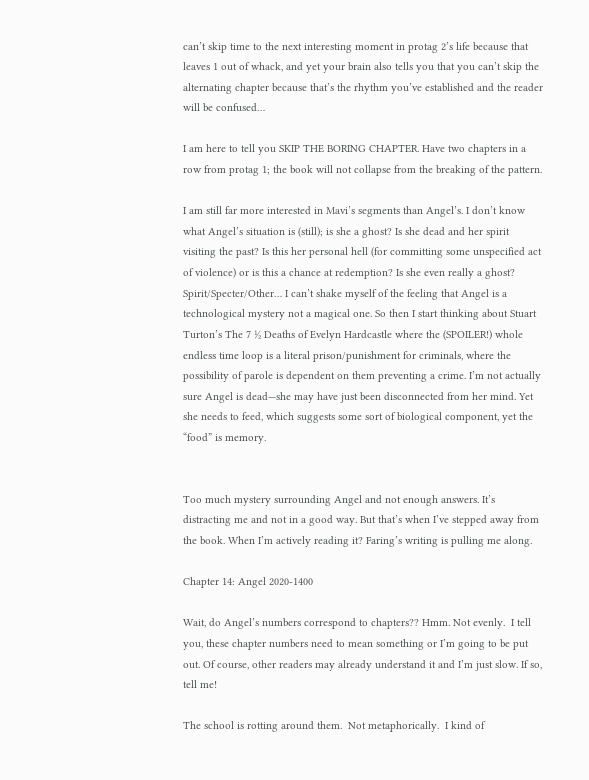can’t skip time to the next interesting moment in protag 2’s life because that leaves 1 out of whack, and yet your brain also tells you that you can’t skip the alternating chapter because that’s the rhythm you’ve established and the reader will be confused…

I am here to tell you SKIP THE BORING CHAPTER. Have two chapters in a row from protag 1; the book will not collapse from the breaking of the pattern.

I am still far more interested in Mavi’s segments than Angel’s. I don’t know what Angel’s situation is (still); is she a ghost? Is she dead and her spirit visiting the past? Is this her personal hell (for committing some unspecified act of violence) or is this a chance at redemption? Is she even really a ghost? Spirit/Specter/Other… I can’t shake myself of the feeling that Angel is a technological mystery not a magical one. So then I start thinking about Stuart Turton’s The 7 ½ Deaths of Evelyn Hardcastle where the (SPOILER!) whole endless time loop is a literal prison/punishment for criminals, where the possibility of parole is dependent on them preventing a crime. I’m not actually sure Angel is dead—she may have just been disconnected from her mind. Yet she needs to feed, which suggests some sort of biological component, yet the “food” is memory.


Too much mystery surrounding Angel and not enough answers. It’s distracting me and not in a good way. But that’s when I’ve stepped away from the book. When I’m actively reading it? Faring’s writing is pulling me along.

Chapter 14: Angel 2020-1400

Wait, do Angel’s numbers correspond to chapters?? Hmm. Not evenly.  I tell you, these chapter numbers need to mean something or I’m going to be put out. Of course, other readers may already understand it and I’m just slow. If so, tell me!

The school is rotting around them.  Not metaphorically.  I kind of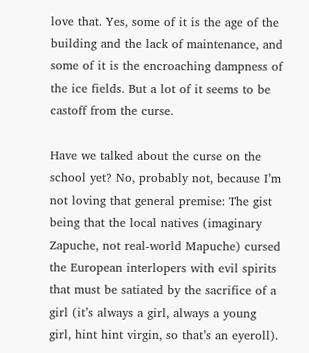love that. Yes, some of it is the age of the building and the lack of maintenance, and some of it is the encroaching dampness of the ice fields. But a lot of it seems to be castoff from the curse.

Have we talked about the curse on the school yet? No, probably not, because I’m not loving that general premise: The gist being that the local natives (imaginary Zapuche, not real-world Mapuche) cursed the European interlopers with evil spirits that must be satiated by the sacrifice of a girl (it’s always a girl, always a young girl, hint hint virgin, so that’s an eyeroll).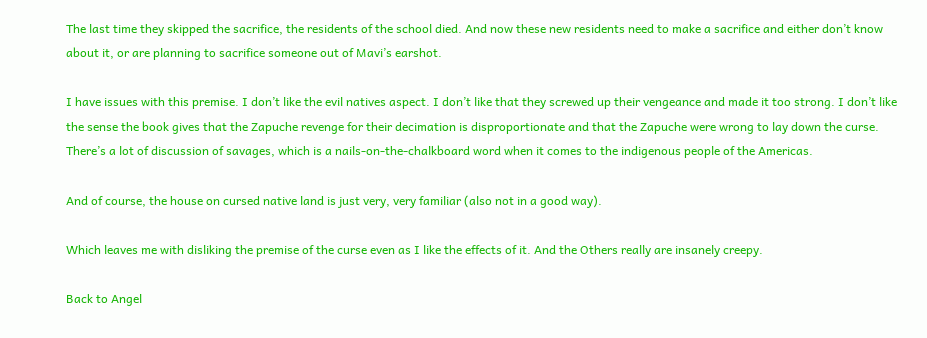The last time they skipped the sacrifice, the residents of the school died. And now these new residents need to make a sacrifice and either don’t know about it, or are planning to sacrifice someone out of Mavi’s earshot.

I have issues with this premise. I don’t like the evil natives aspect. I don’t like that they screwed up their vengeance and made it too strong. I don’t like the sense the book gives that the Zapuche revenge for their decimation is disproportionate and that the Zapuche were wrong to lay down the curse. There’s a lot of discussion of savages, which is a nails-on-the-chalkboard word when it comes to the indigenous people of the Americas.

And of course, the house on cursed native land is just very, very familiar (also not in a good way).

Which leaves me with disliking the premise of the curse even as I like the effects of it. And the Others really are insanely creepy.

Back to Angel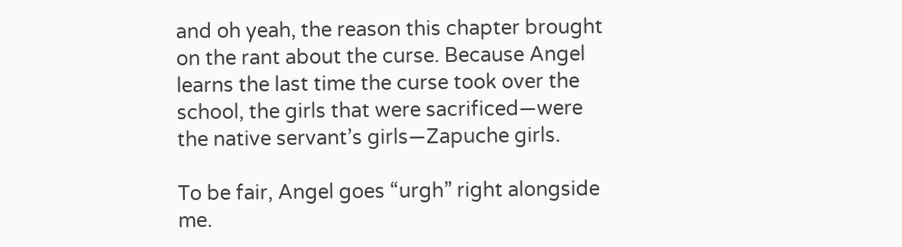and oh yeah, the reason this chapter brought on the rant about the curse. Because Angel learns the last time the curse took over the school, the girls that were sacrificed—were the native servant’s girls—Zapuche girls.

To be fair, Angel goes “urgh” right alongside me.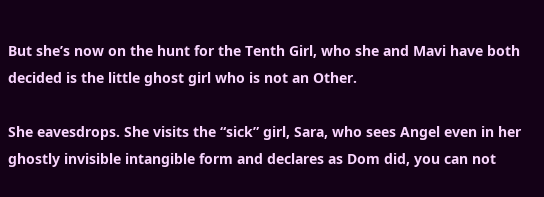But she’s now on the hunt for the Tenth Girl, who she and Mavi have both decided is the little ghost girl who is not an Other.

She eavesdrops. She visits the “sick” girl, Sara, who sees Angel even in her ghostly invisible intangible form and declares as Dom did, you can not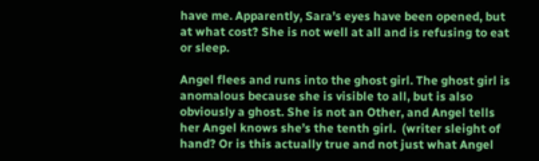have me. Apparently, Sara’s eyes have been opened, but at what cost? She is not well at all and is refusing to eat or sleep.

Angel flees and runs into the ghost girl. The ghost girl is anomalous because she is visible to all, but is also obviously a ghost. She is not an Other, and Angel tells her Angel knows she’s the tenth girl.  (writer sleight of hand? Or is this actually true and not just what Angel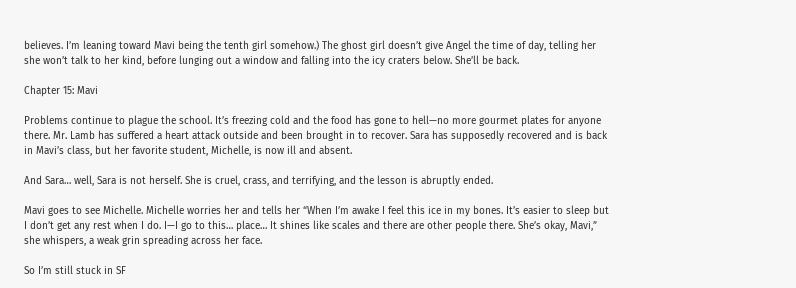believes. I’m leaning toward Mavi being the tenth girl somehow.) The ghost girl doesn’t give Angel the time of day, telling her she won’t talk to her kind, before lunging out a window and falling into the icy craters below. She’ll be back.

Chapter 15: Mavi

Problems continue to plague the school. It’s freezing cold and the food has gone to hell—no more gourmet plates for anyone there. Mr. Lamb has suffered a heart attack outside and been brought in to recover. Sara has supposedly recovered and is back in Mavi’s class, but her favorite student, Michelle, is now ill and absent.

And Sara… well, Sara is not herself. She is cruel, crass, and terrifying, and the lesson is abruptly ended.

Mavi goes to see Michelle. Michelle worries her and tells her “When I’m awake I feel this ice in my bones. It’s easier to sleep but I don’t get any rest when I do. I—I go to this… place… It shines like scales and there are other people there. She’s okay, Mavi,” she whispers, a weak grin spreading across her face.

So I’m still stuck in SF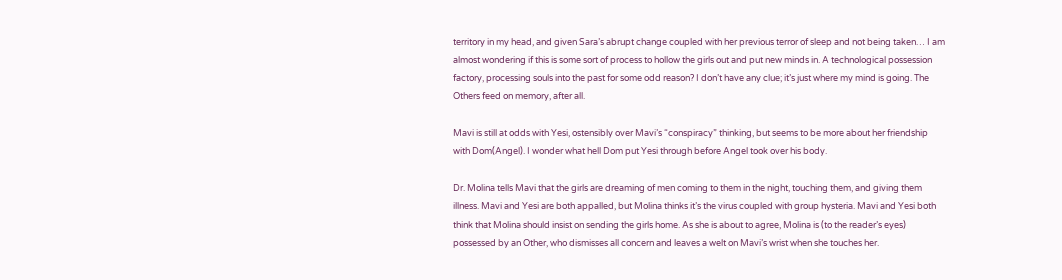territory in my head, and given Sara’s abrupt change coupled with her previous terror of sleep and not being taken… I am almost wondering if this is some sort of process to hollow the girls out and put new minds in. A technological possession factory, processing souls into the past for some odd reason? I don’t have any clue; it’s just where my mind is going. The Others feed on memory, after all.

Mavi is still at odds with Yesi, ostensibly over Mavi’s “conspiracy” thinking, but seems to be more about her friendship with Dom(Angel). I wonder what hell Dom put Yesi through before Angel took over his body.

Dr. Molina tells Mavi that the girls are dreaming of men coming to them in the night, touching them, and giving them illness. Mavi and Yesi are both appalled, but Molina thinks it’s the virus coupled with group hysteria. Mavi and Yesi both think that Molina should insist on sending the girls home. As she is about to agree, Molina is (to the reader’s eyes) possessed by an Other, who dismisses all concern and leaves a welt on Mavi’s wrist when she touches her.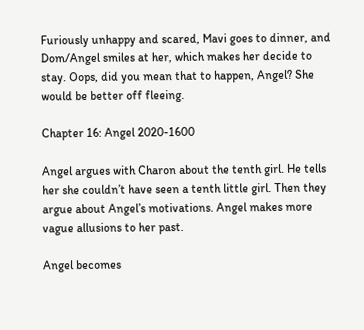Furiously unhappy and scared, Mavi goes to dinner, and Dom/Angel smiles at her, which makes her decide to stay. Oops, did you mean that to happen, Angel? She would be better off fleeing.

Chapter 16: Angel 2020-1600

Angel argues with Charon about the tenth girl. He tells her she couldn’t have seen a tenth little girl. Then they argue about Angel’s motivations. Angel makes more vague allusions to her past.

Angel becomes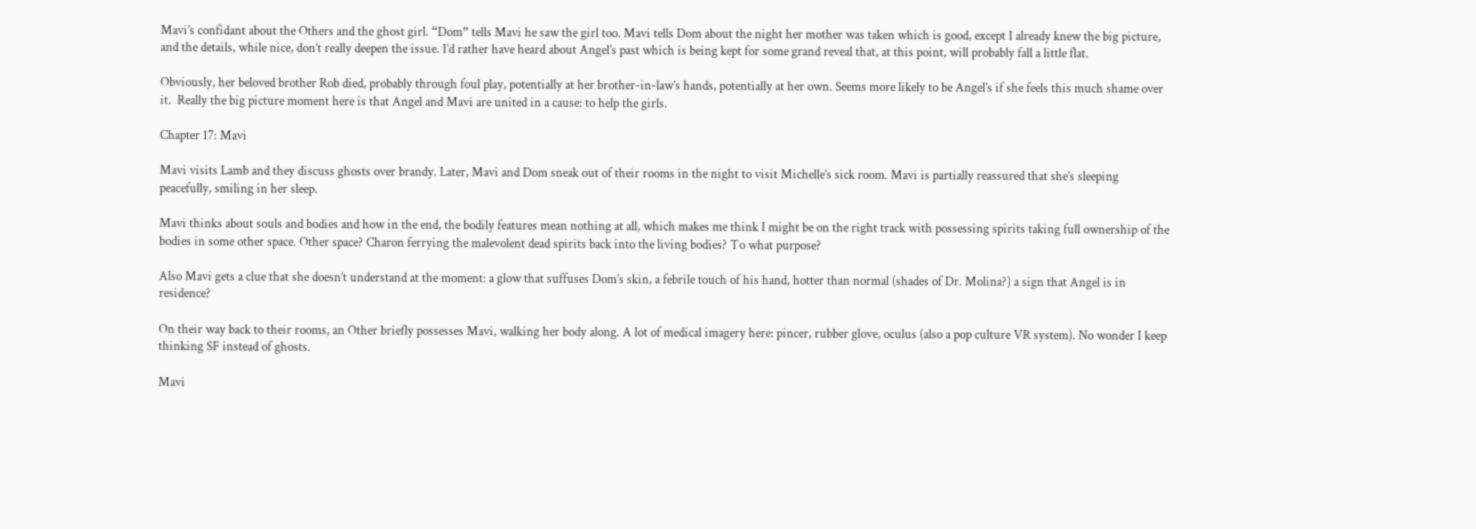Mavi’s confidant about the Others and the ghost girl. “Dom” tells Mavi he saw the girl too. Mavi tells Dom about the night her mother was taken which is good, except I already knew the big picture, and the details, while nice, don’t really deepen the issue. I’d rather have heard about Angel’s past which is being kept for some grand reveal that, at this point, will probably fall a little flat.

Obviously, her beloved brother Rob died, probably through foul play, potentially at her brother-in-law’s hands, potentially at her own. Seems more likely to be Angel’s if she feels this much shame over it.  Really the big picture moment here is that Angel and Mavi are united in a cause: to help the girls.

Chapter 17: Mavi

Mavi visits Lamb and they discuss ghosts over brandy. Later, Mavi and Dom sneak out of their rooms in the night to visit Michelle’s sick room. Mavi is partially reassured that she’s sleeping peacefully, smiling in her sleep.

Mavi thinks about souls and bodies and how in the end, the bodily features mean nothing at all, which makes me think I might be on the right track with possessing spirits taking full ownership of the bodies in some other space. Other space? Charon ferrying the malevolent dead spirits back into the living bodies? To what purpose?

Also Mavi gets a clue that she doesn’t understand at the moment: a glow that suffuses Dom’s skin, a febrile touch of his hand, hotter than normal (shades of Dr. Molina?) a sign that Angel is in residence?

On their way back to their rooms, an Other briefly possesses Mavi, walking her body along. A lot of medical imagery here: pincer, rubber glove, oculus (also a pop culture VR system). No wonder I keep thinking SF instead of ghosts.

Mavi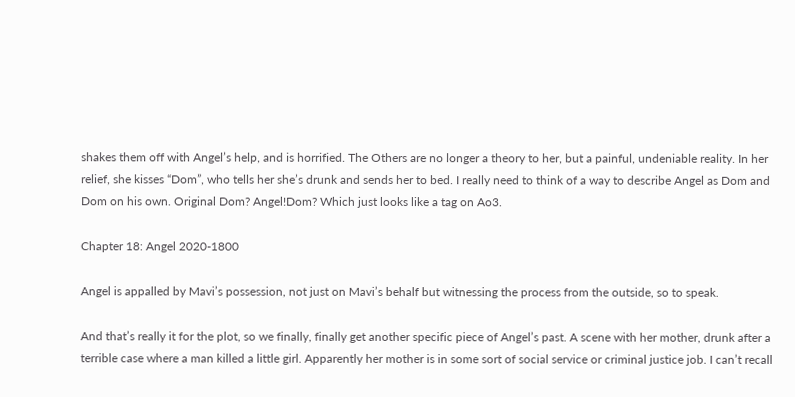shakes them off with Angel’s help, and is horrified. The Others are no longer a theory to her, but a painful, undeniable reality. In her relief, she kisses “Dom”, who tells her she’s drunk and sends her to bed. I really need to think of a way to describe Angel as Dom and Dom on his own. Original Dom? Angel!Dom? Which just looks like a tag on Ao3.

Chapter 18: Angel 2020-1800

Angel is appalled by Mavi’s possession, not just on Mavi’s behalf but witnessing the process from the outside, so to speak.

And that’s really it for the plot, so we finally, finally get another specific piece of Angel’s past. A scene with her mother, drunk after a terrible case where a man killed a little girl. Apparently her mother is in some sort of social service or criminal justice job. I can’t recall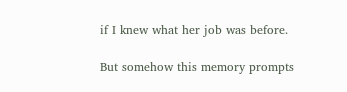if I knew what her job was before.

But somehow this memory prompts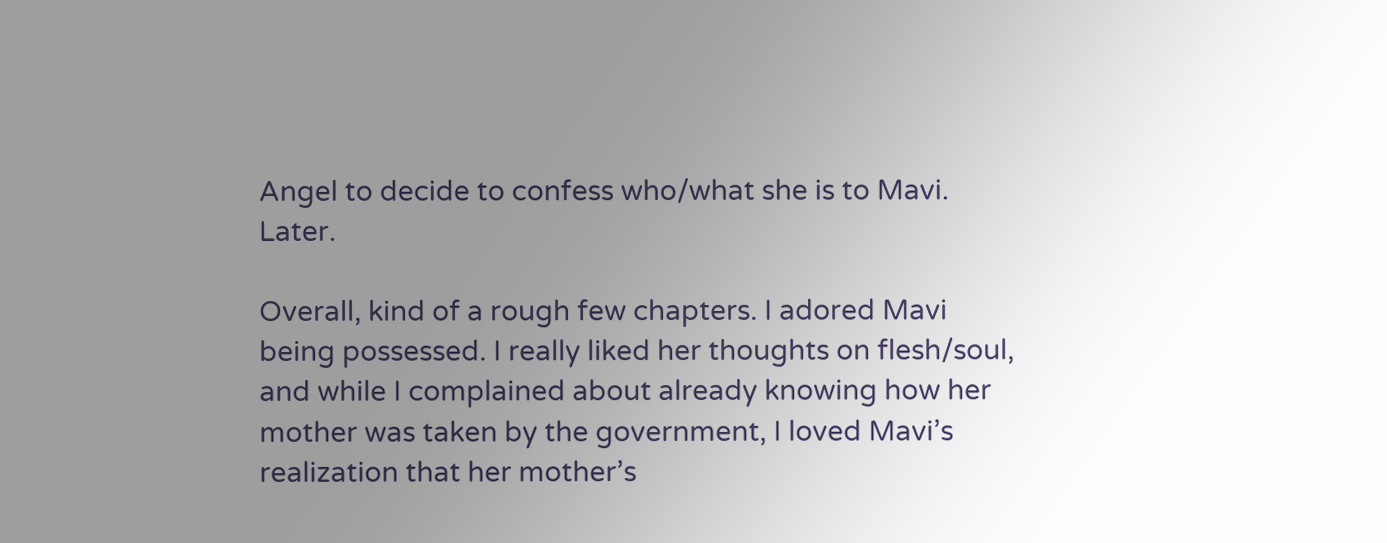Angel to decide to confess who/what she is to Mavi. Later.

Overall, kind of a rough few chapters. I adored Mavi being possessed. I really liked her thoughts on flesh/soul, and while I complained about already knowing how her mother was taken by the government, I loved Mavi’s realization that her mother’s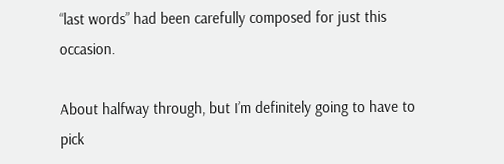“last words” had been carefully composed for just this occasion.

About halfway through, but I’m definitely going to have to pick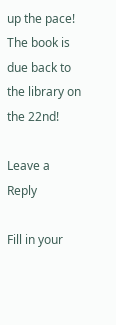up the pace! The book is due back to the library on the 22nd!

Leave a Reply

Fill in your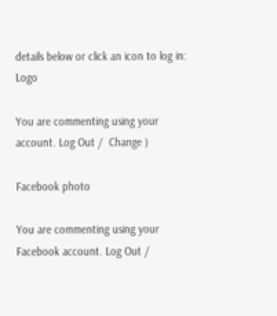details below or click an icon to log in: Logo

You are commenting using your account. Log Out /  Change )

Facebook photo

You are commenting using your Facebook account. Log Out /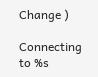Change )

Connecting to %s